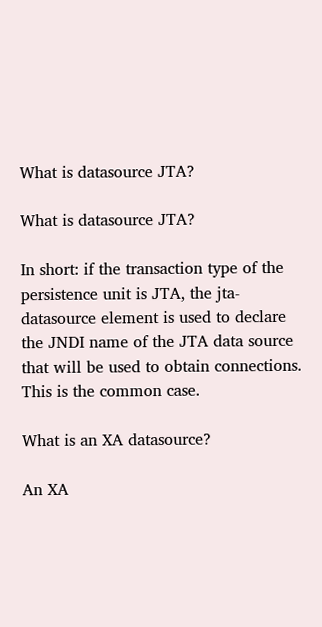What is datasource JTA?

What is datasource JTA?

In short: if the transaction type of the persistence unit is JTA, the jta-datasource element is used to declare the JNDI name of the JTA data source that will be used to obtain connections. This is the common case.

What is an XA datasource?

An XA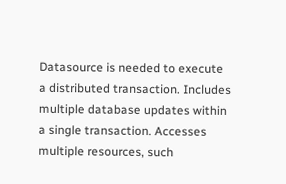Datasource is needed to execute a distributed transaction. Includes multiple database updates within a single transaction. Accesses multiple resources, such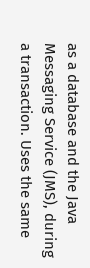as a database and the Java Messaging Service (JMS), during a transaction. Uses the same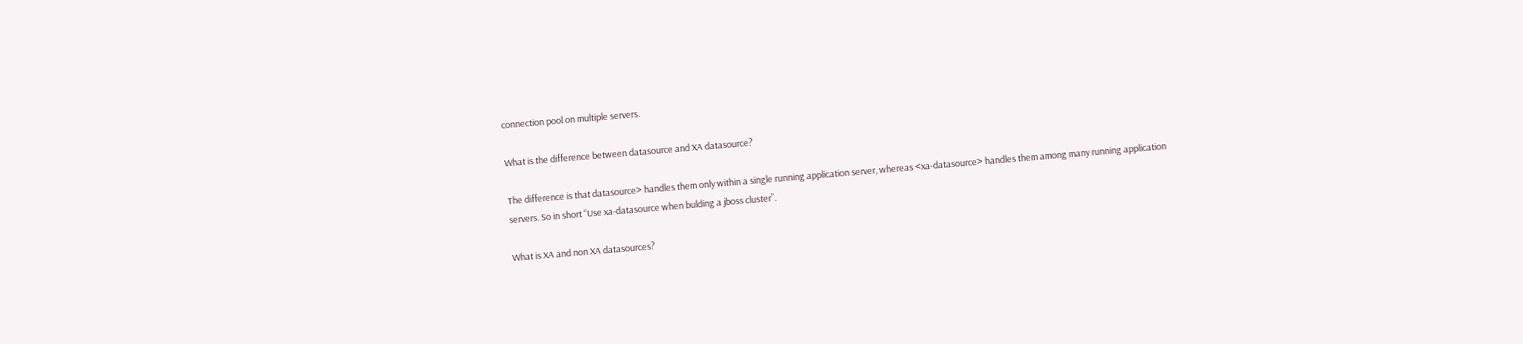connection pool on multiple servers.

What is the difference between datasource and XA datasource?

The difference is that datasource> handles them only within a single running application server, whereas <xa-datasource> handles them among many running application servers. So in short “Use xa-datasource when bulding a jboss cluster”.

What is XA and non XA datasources?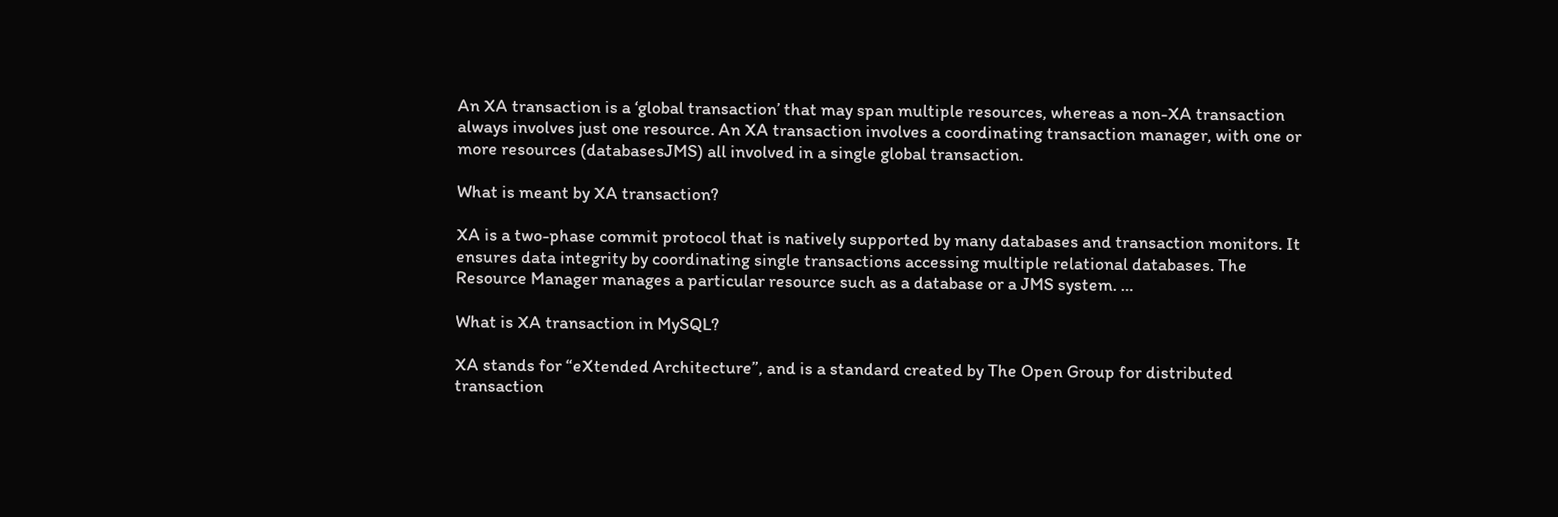An XA transaction is a ‘global transaction’ that may span multiple resources, whereas a non-XA transaction always involves just one resource. An XA transaction involves a coordinating transaction manager, with one or more resources (databasesJMS) all involved in a single global transaction.

What is meant by XA transaction?

XA is a two-phase commit protocol that is natively supported by many databases and transaction monitors. It ensures data integrity by coordinating single transactions accessing multiple relational databases. The Resource Manager manages a particular resource such as a database or a JMS system. …

What is XA transaction in MySQL?

XA stands for “eXtended Architecture”, and is a standard created by The Open Group for distributed transaction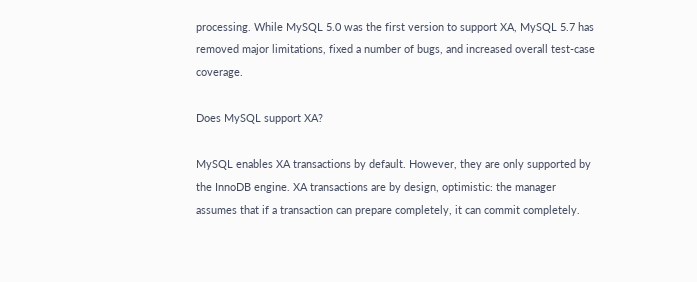processing. While MySQL 5.0 was the first version to support XA, MySQL 5.7 has removed major limitations, fixed a number of bugs, and increased overall test-case coverage.

Does MySQL support XA?

MySQL enables XA transactions by default. However, they are only supported by the InnoDB engine. XA transactions are by design, optimistic: the manager assumes that if a transaction can prepare completely, it can commit completely.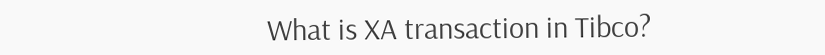What is XA transaction in Tibco?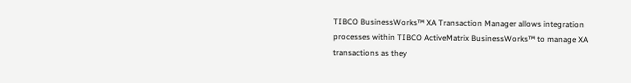TIBCO BusinessWorks™ XA Transaction Manager allows integration processes within TIBCO ActiveMatrix BusinessWorks™ to manage XA transactions as they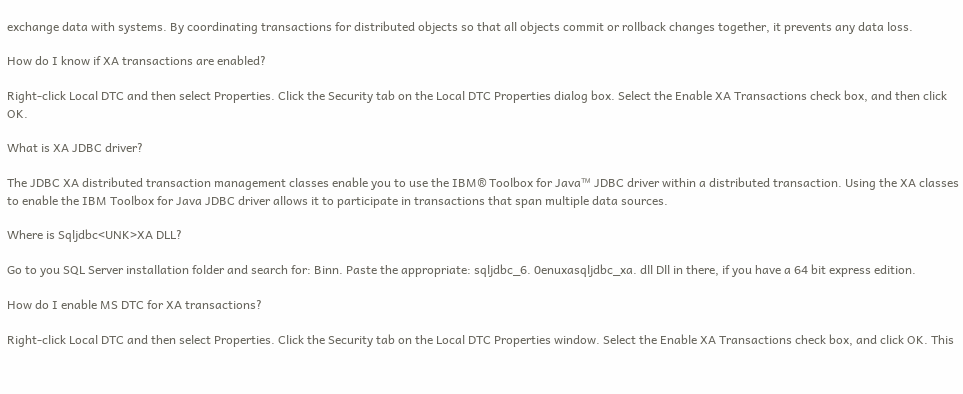exchange data with systems. By coordinating transactions for distributed objects so that all objects commit or rollback changes together, it prevents any data loss.

How do I know if XA transactions are enabled?

Right-click Local DTC and then select Properties. Click the Security tab on the Local DTC Properties dialog box. Select the Enable XA Transactions check box, and then click OK.

What is XA JDBC driver?

The JDBC XA distributed transaction management classes enable you to use the IBM® Toolbox for Java™ JDBC driver within a distributed transaction. Using the XA classes to enable the IBM Toolbox for Java JDBC driver allows it to participate in transactions that span multiple data sources.

Where is Sqljdbc<UNK>XA DLL?

Go to you SQL Server installation folder and search for: Binn. Paste the appropriate: sqljdbc_6. 0enuxasqljdbc_xa. dll Dll in there, if you have a 64 bit express edition.

How do I enable MS DTC for XA transactions?

Right-click Local DTC and then select Properties. Click the Security tab on the Local DTC Properties window. Select the Enable XA Transactions check box, and click OK. This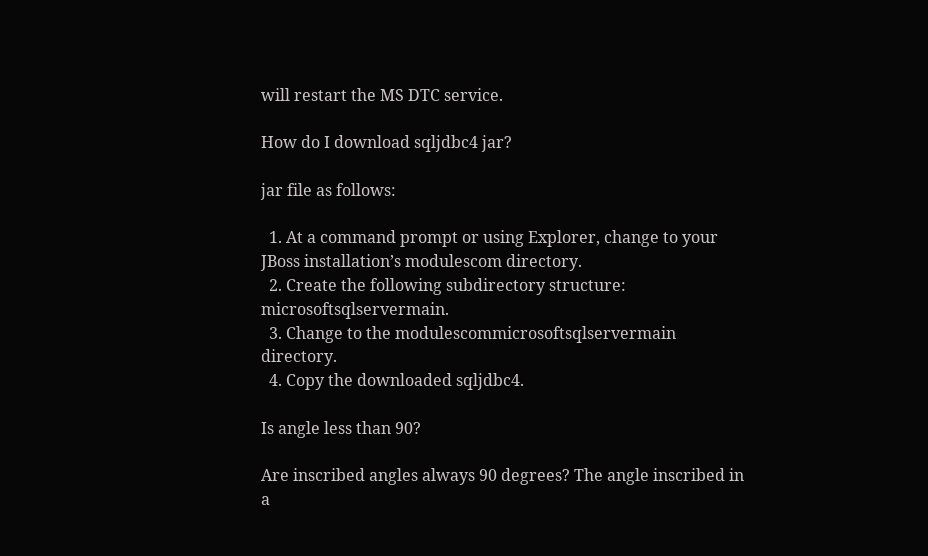will restart the MS DTC service.

How do I download sqljdbc4 jar?

jar file as follows:

  1. At a command prompt or using Explorer, change to your JBoss installation’s modulescom directory.
  2. Create the following subdirectory structure: microsoftsqlservermain.
  3. Change to the modulescommicrosoftsqlservermain directory.
  4. Copy the downloaded sqljdbc4.

Is angle less than 90?

Are inscribed angles always 90 degrees? The angle inscribed in a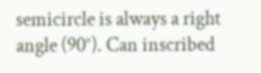semicircle is always a right angle (90°). Can inscribed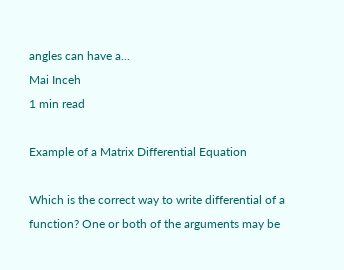angles can have a...
Mai Inceh
1 min read

Example of a Matrix Differential Equation

Which is the correct way to write differential of a function? One or both of the arguments may be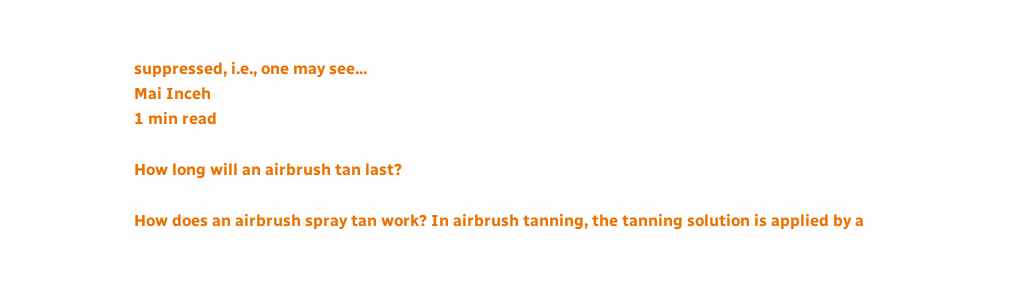suppressed, i.e., one may see...
Mai Inceh
1 min read

How long will an airbrush tan last?

How does an airbrush spray tan work? In airbrush tanning, the tanning solution is applied by a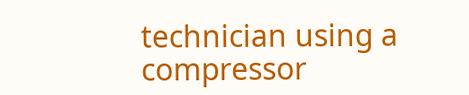technician using a compressor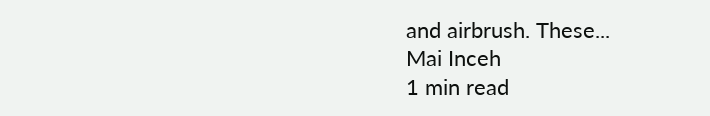and airbrush. These...
Mai Inceh
1 min read